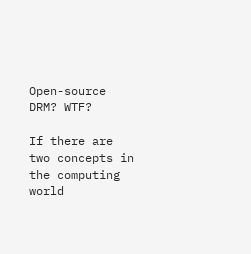Open-source DRM? WTF?

If there are two concepts in the computing world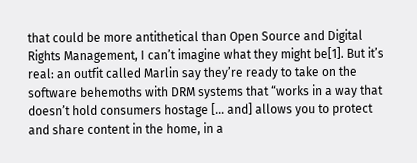that could be more antithetical than Open Source and Digital Rights Management, I can’t imagine what they might be[1]. But it’s real: an outfit called Marlin say they’re ready to take on the software behemoths with DRM systems that “works in a way that doesn’t hold consumers hostage [… and] allows you to protect and share content in the home, in a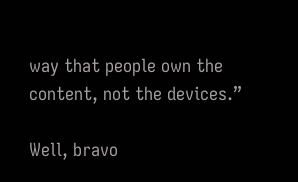way that people own the content, not the devices.”

Well, bravo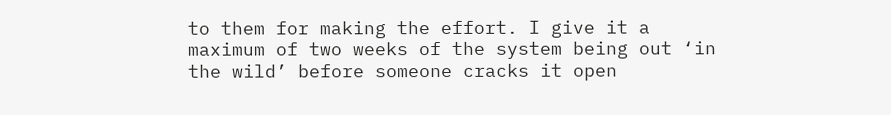to them for making the effort. I give it a maximum of two weeks of the system being out ‘in the wild’ before someone cracks it open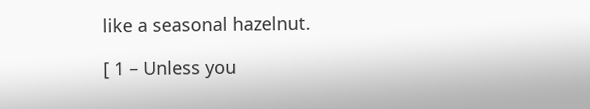like a seasonal hazelnut.

[ 1 – Unless you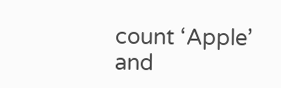count ‘Apple’ and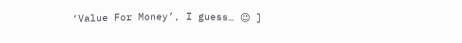‘Value For Money’, I guess… 😉 ]